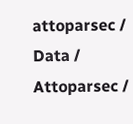attoparsec / Data / Attoparsec /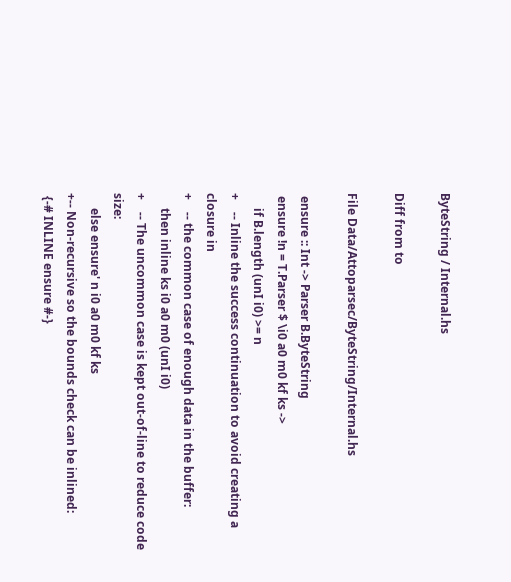ByteString / Internal.hs

Diff from to

File Data/Attoparsec/ByteString/Internal.hs

 ensure :: Int -> Parser B.ByteString
 ensure !n = T.Parser $ \i0 a0 m0 kf ks ->
     if B.length (unI i0) >= n
+    -- Inline the success continuation to avoid creating a closure in
+    -- the common case of enough data in the buffer:
     then inline ks i0 a0 m0 (unI i0)
+    -- The uncommon case is kept out-of-line to reduce code size:
     else ensure' n i0 a0 m0 kf ks
+-- Non-recursive so the bounds check can be inlined:
 {-# INLINE ensure #-}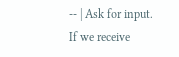-- | Ask for input.  If we receive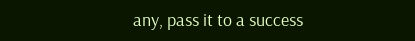any, pass it to a success